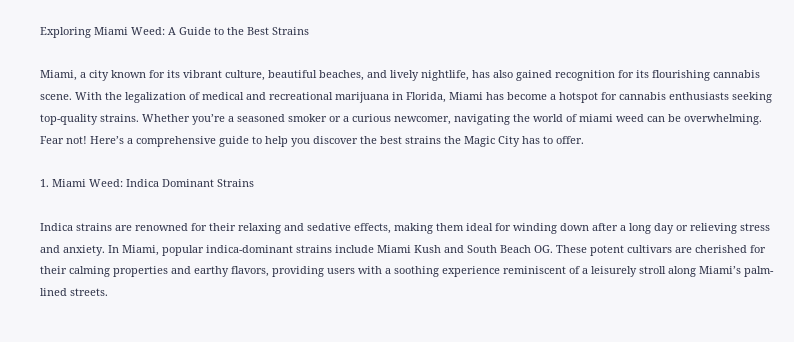Exploring Miami Weed: A Guide to the Best Strains

Miami, a city known for its vibrant culture, beautiful beaches, and lively nightlife, has also gained recognition for its flourishing cannabis scene. With the legalization of medical and recreational marijuana in Florida, Miami has become a hotspot for cannabis enthusiasts seeking top-quality strains. Whether you’re a seasoned smoker or a curious newcomer, navigating the world of miami weed can be overwhelming. Fear not! Here’s a comprehensive guide to help you discover the best strains the Magic City has to offer.

1. Miami Weed: Indica Dominant Strains

Indica strains are renowned for their relaxing and sedative effects, making them ideal for winding down after a long day or relieving stress and anxiety. In Miami, popular indica-dominant strains include Miami Kush and South Beach OG. These potent cultivars are cherished for their calming properties and earthy flavors, providing users with a soothing experience reminiscent of a leisurely stroll along Miami’s palm-lined streets.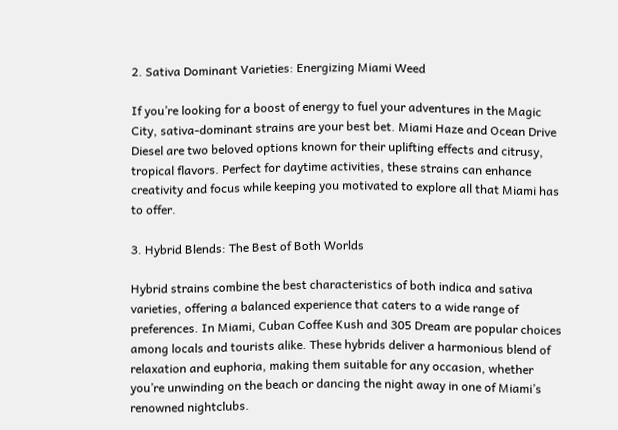2. Sativa Dominant Varieties: Energizing Miami Weed

If you’re looking for a boost of energy to fuel your adventures in the Magic City, sativa-dominant strains are your best bet. Miami Haze and Ocean Drive Diesel are two beloved options known for their uplifting effects and citrusy, tropical flavors. Perfect for daytime activities, these strains can enhance creativity and focus while keeping you motivated to explore all that Miami has to offer.

3. Hybrid Blends: The Best of Both Worlds

Hybrid strains combine the best characteristics of both indica and sativa varieties, offering a balanced experience that caters to a wide range of preferences. In Miami, Cuban Coffee Kush and 305 Dream are popular choices among locals and tourists alike. These hybrids deliver a harmonious blend of relaxation and euphoria, making them suitable for any occasion, whether you’re unwinding on the beach or dancing the night away in one of Miami’s renowned nightclubs.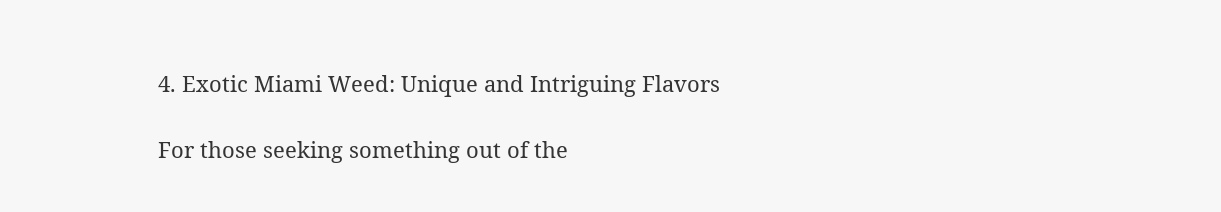4. Exotic Miami Weed: Unique and Intriguing Flavors

For those seeking something out of the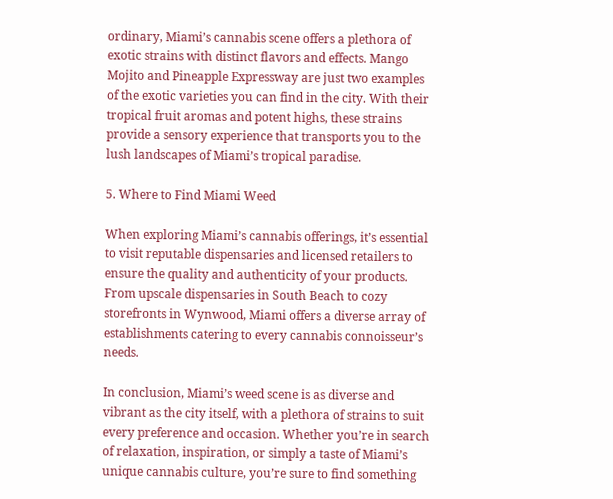ordinary, Miami’s cannabis scene offers a plethora of exotic strains with distinct flavors and effects. Mango Mojito and Pineapple Expressway are just two examples of the exotic varieties you can find in the city. With their tropical fruit aromas and potent highs, these strains provide a sensory experience that transports you to the lush landscapes of Miami’s tropical paradise.

5. Where to Find Miami Weed

When exploring Miami’s cannabis offerings, it’s essential to visit reputable dispensaries and licensed retailers to ensure the quality and authenticity of your products. From upscale dispensaries in South Beach to cozy storefronts in Wynwood, Miami offers a diverse array of establishments catering to every cannabis connoisseur’s needs.

In conclusion, Miami’s weed scene is as diverse and vibrant as the city itself, with a plethora of strains to suit every preference and occasion. Whether you’re in search of relaxation, inspiration, or simply a taste of Miami’s unique cannabis culture, you’re sure to find something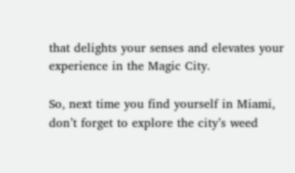that delights your senses and elevates your experience in the Magic City.

So, next time you find yourself in Miami, don’t forget to explore the city’s weed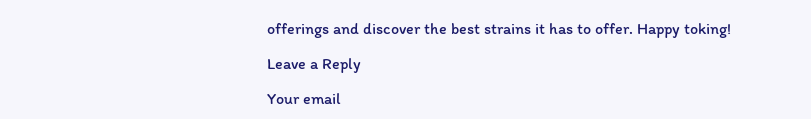offerings and discover the best strains it has to offer. Happy toking!

Leave a Reply

Your email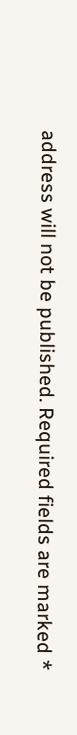address will not be published. Required fields are marked *